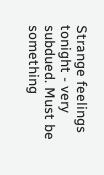Strange feelings tonight - very subdued. Must be something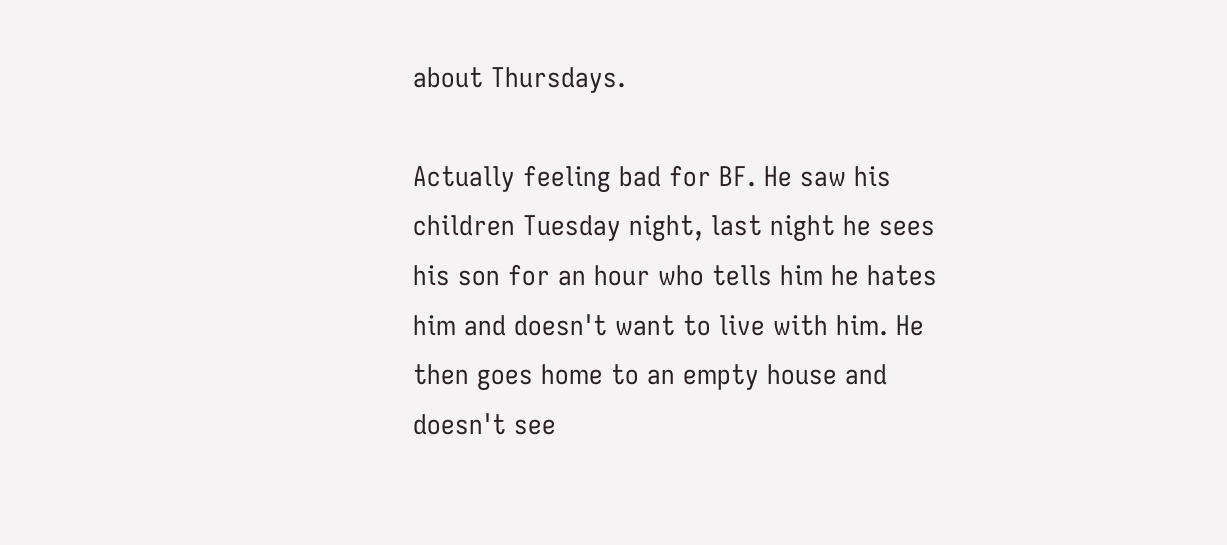about Thursdays.

Actually feeling bad for BF. He saw his children Tuesday night, last night he sees his son for an hour who tells him he hates him and doesn't want to live with him. He then goes home to an empty house and doesn't see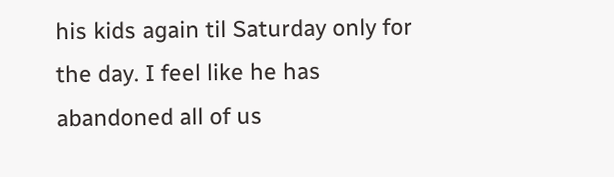his kids again til Saturday only for the day. I feel like he has abandoned all of us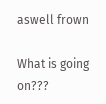aswell frown

What is going on???